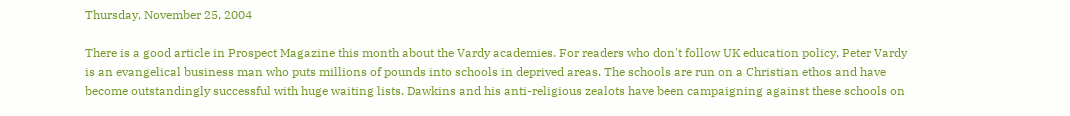Thursday, November 25, 2004

There is a good article in Prospect Magazine this month about the Vardy academies. For readers who don't follow UK education policy, Peter Vardy is an evangelical business man who puts millions of pounds into schools in deprived areas. The schools are run on a Christian ethos and have become outstandingly successful with huge waiting lists. Dawkins and his anti-religious zealots have been campaigning against these schools on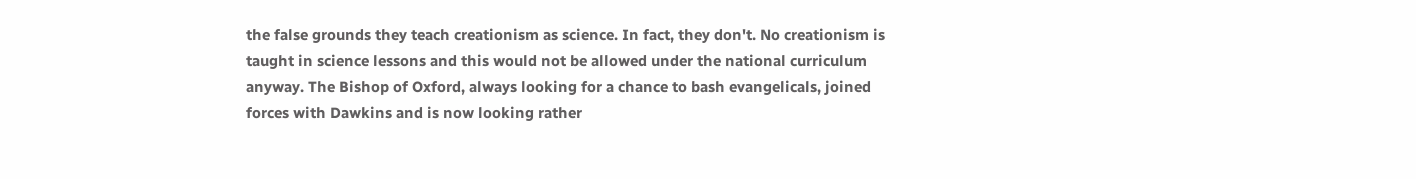the false grounds they teach creationism as science. In fact, they don't. No creationism is taught in science lessons and this would not be allowed under the national curriculum anyway. The Bishop of Oxford, always looking for a chance to bash evangelicals, joined forces with Dawkins and is now looking rather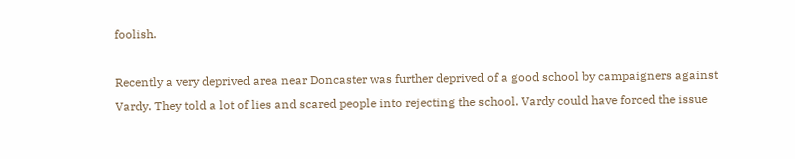foolish.

Recently a very deprived area near Doncaster was further deprived of a good school by campaigners against Vardy. They told a lot of lies and scared people into rejecting the school. Vardy could have forced the issue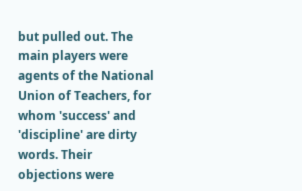but pulled out. The main players were agents of the National Union of Teachers, for whom 'success' and 'discipline' are dirty words. Their objections were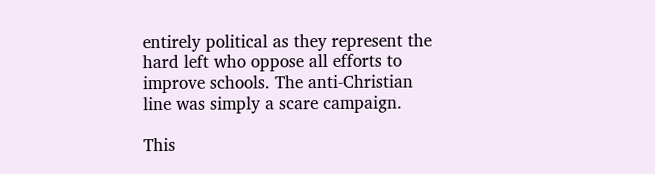entirely political as they represent the hard left who oppose all efforts to improve schools. The anti-Christian line was simply a scare campaign.

This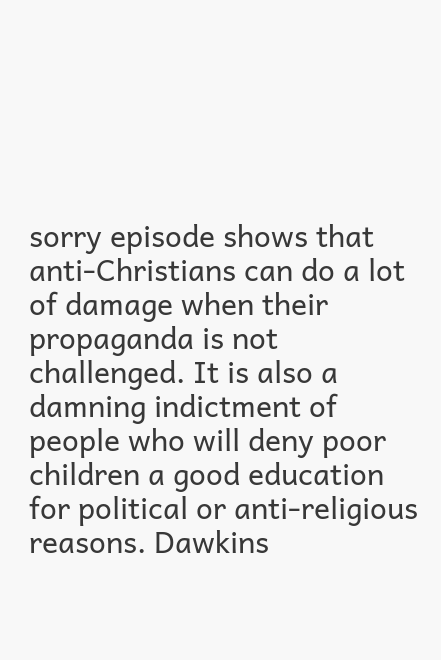sorry episode shows that anti-Christians can do a lot of damage when their propaganda is not challenged. It is also a damning indictment of people who will deny poor children a good education for political or anti-religious reasons. Dawkins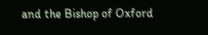and the Bishop of Oxford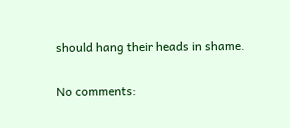should hang their heads in shame.

No comments: